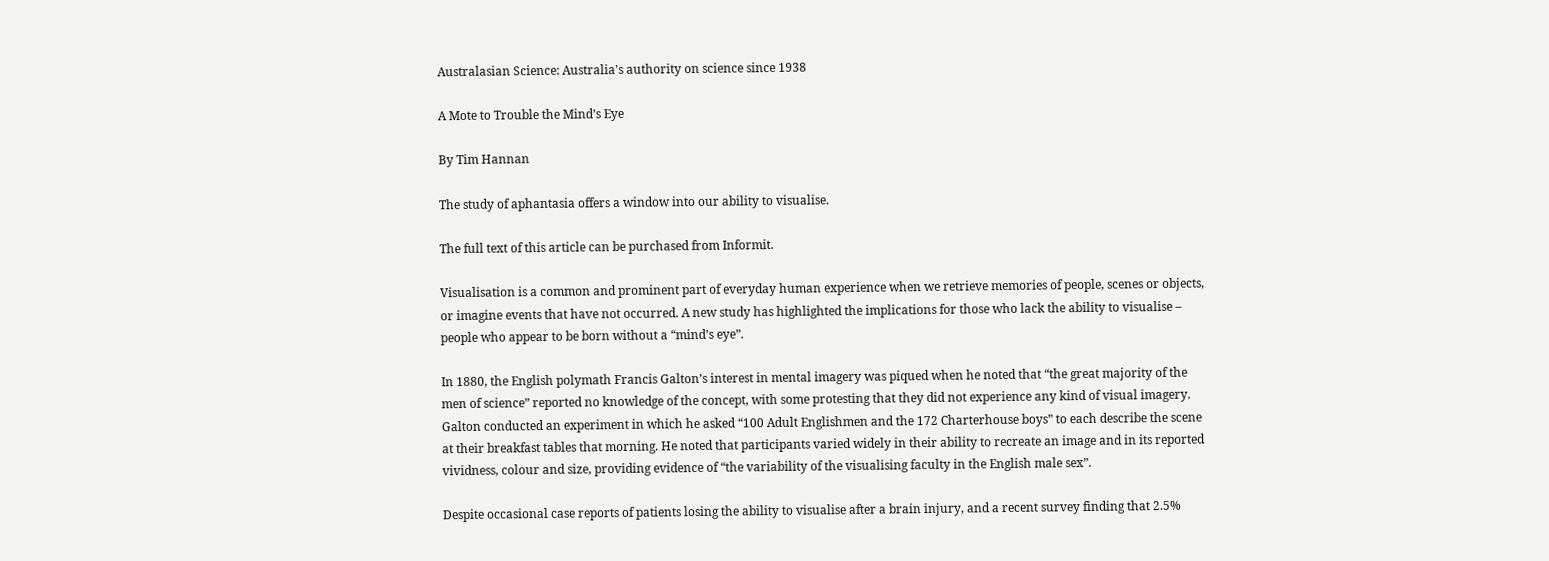Australasian Science: Australia's authority on science since 1938

A Mote to Trouble the Mind’s Eye

By Tim Hannan

The study of aphantasia offers a window into our ability to visualise.

The full text of this article can be purchased from Informit.

Visualisation is a common and prominent part of everyday human experience when we retrieve memories of people, scenes or objects, or imagine events that have not occurred. A new study has highlighted the implications for those who lack the ability to visualise – people who appear to be born without a “mind’s eye”.

In 1880, the English polymath Francis Galton’s interest in mental imagery was piqued when he noted that “the great majority of the men of science” reported no knowledge of the concept, with some protesting that they did not experience any kind of visual imagery. Galton conducted an experiment in which he asked “100 Adult Englishmen and the 172 Charterhouse boys” to each describe the scene at their breakfast tables that morning. He noted that participants varied widely in their ability to recreate an image and in its reported vividness, colour and size, providing evidence of “the variability of the visualising faculty in the English male sex”.

Despite occasional case reports of patients losing the ability to visualise after a brain injury, and a recent survey finding that 2.5%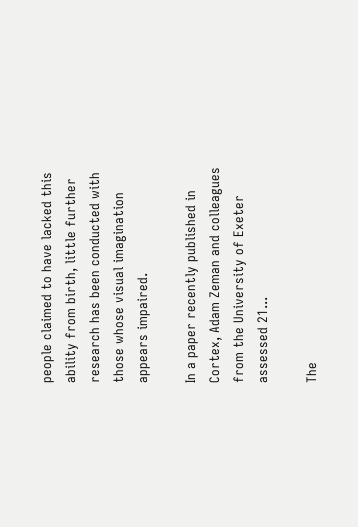people claimed to have lacked this ability from birth, little further research has been conducted with those whose visual imagination appears impaired.

In a paper recently published in Cortex, Adam Zeman and colleagues from the University of Exeter assessed 21...

The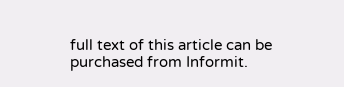full text of this article can be purchased from Informit.